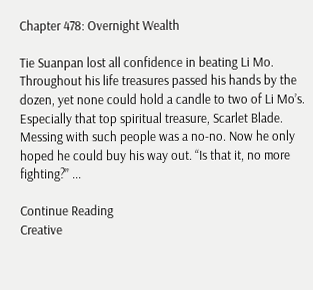Chapter 478: Overnight Wealth

Tie Suanpan lost all confidence in beating Li Mo. Throughout his life treasures passed his hands by the dozen, yet none could hold a candle to two of Li Mo’s. Especially that top spiritual treasure, Scarlet Blade. Messing with such people was a no-no. Now he only hoped he could buy his way out. “Is that it, no more fighting?” ...

Continue Reading
Creative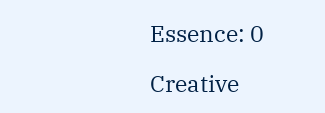Essence: 0

Creative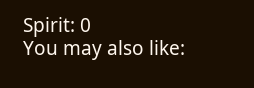Spirit: 0
You may also like: